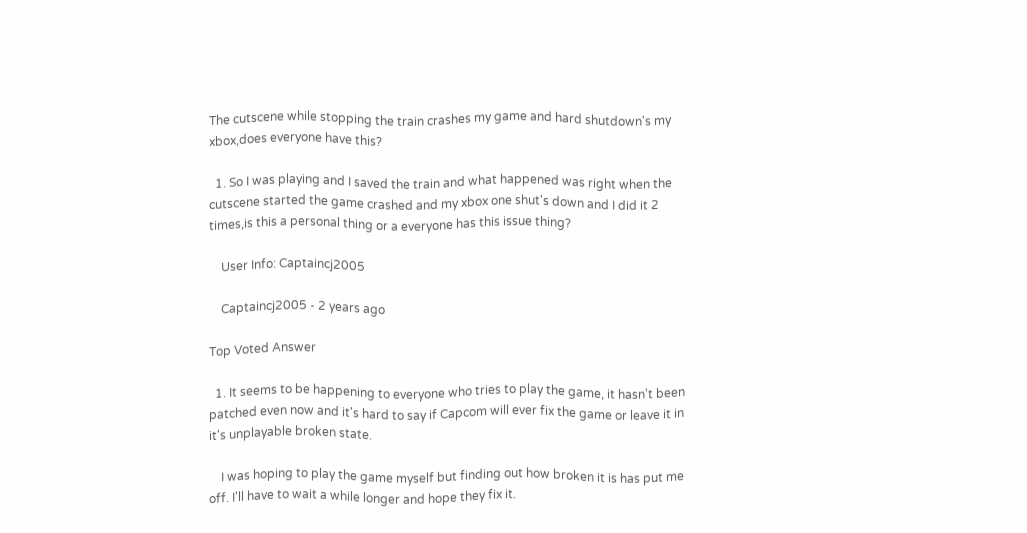The cutscene while stopping the train crashes my game and hard shutdown's my xbox,does everyone have this?

  1. So I was playing and I saved the train and what happened was right when the cutscene started the game crashed and my xbox one shut's down and I did it 2 times,is this a personal thing or a everyone has this issue thing?

    User Info: Captaincj2005

    Captaincj2005 - 2 years ago

Top Voted Answer

  1. It seems to be happening to everyone who tries to play the game, it hasn't been patched even now and it's hard to say if Capcom will ever fix the game or leave it in it's unplayable broken state.

    I was hoping to play the game myself but finding out how broken it is has put me off. I'll have to wait a while longer and hope they fix it.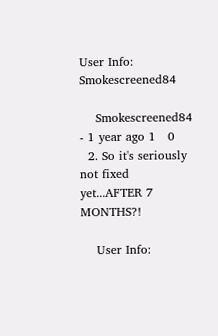User Info: Smokescreened84

    Smokescreened84 - 1 year ago 1   0
  2. So it's seriously not fixed yet...AFTER 7 MONTHS?!

    User Info: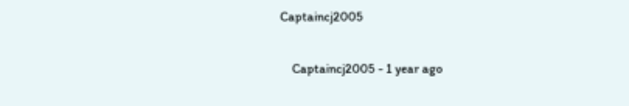Captaincj2005

    Captaincj2005 - 1 year ago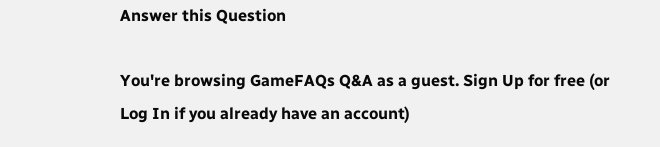Answer this Question

You're browsing GameFAQs Q&A as a guest. Sign Up for free (or Log In if you already have an account)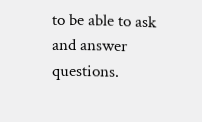to be able to ask and answer questions.